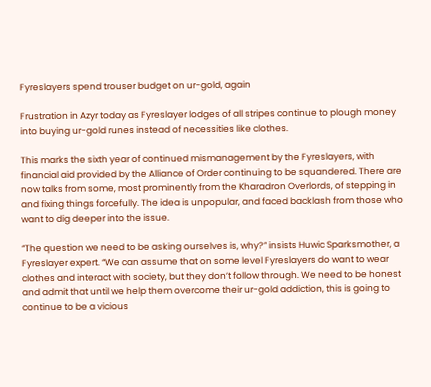Fyreslayers spend trouser budget on ur-gold, again

Frustration in Azyr today as Fyreslayer lodges of all stripes continue to plough money into buying ur-gold runes instead of necessities like clothes.

This marks the sixth year of continued mismanagement by the Fyreslayers, with financial aid provided by the Alliance of Order continuing to be squandered. There are now talks from some, most prominently from the Kharadron Overlords, of stepping in and fixing things forcefully. The idea is unpopular, and faced backlash from those who want to dig deeper into the issue.

“The question we need to be asking ourselves is, why?” insists Huwic Sparksmother, a Fyreslayer expert. “We can assume that on some level Fyreslayers do want to wear clothes and interact with society, but they don’t follow through. We need to be honest and admit that until we help them overcome their ur-gold addiction, this is going to continue to be a vicious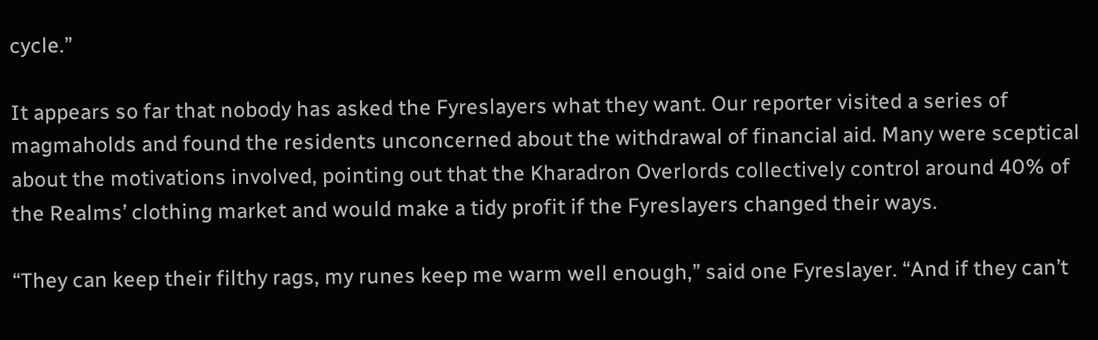cycle.”

It appears so far that nobody has asked the Fyreslayers what they want. Our reporter visited a series of magmaholds and found the residents unconcerned about the withdrawal of financial aid. Many were sceptical about the motivations involved, pointing out that the Kharadron Overlords collectively control around 40% of the Realms’ clothing market and would make a tidy profit if the Fyreslayers changed their ways.

“They can keep their filthy rags, my runes keep me warm well enough,” said one Fyreslayer. “And if they can’t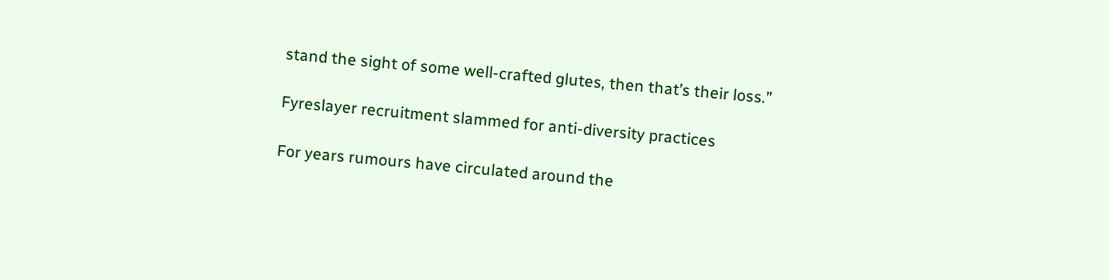stand the sight of some well-crafted glutes, then that’s their loss.”

Fyreslayer recruitment slammed for anti-diversity practices

For years rumours have circulated around the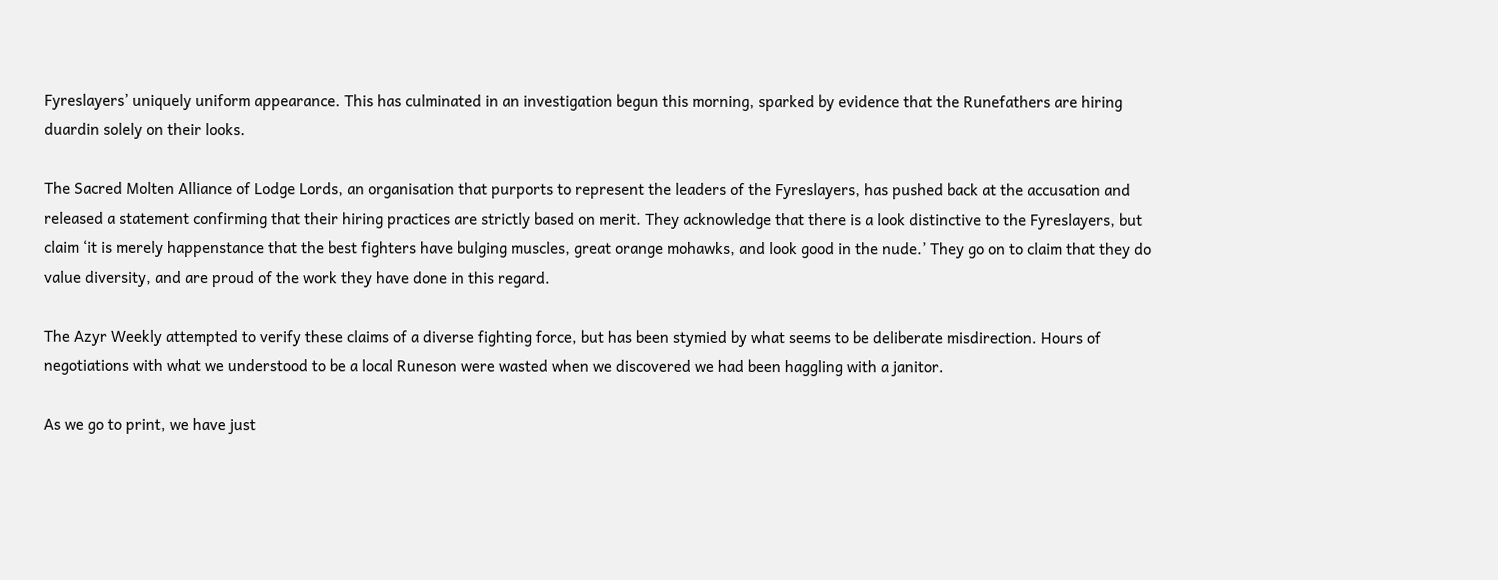Fyreslayers’ uniquely uniform appearance. This has culminated in an investigation begun this morning, sparked by evidence that the Runefathers are hiring duardin solely on their looks.

The Sacred Molten Alliance of Lodge Lords, an organisation that purports to represent the leaders of the Fyreslayers, has pushed back at the accusation and released a statement confirming that their hiring practices are strictly based on merit. They acknowledge that there is a look distinctive to the Fyreslayers, but claim ‘it is merely happenstance that the best fighters have bulging muscles, great orange mohawks, and look good in the nude.’ They go on to claim that they do value diversity, and are proud of the work they have done in this regard.

The Azyr Weekly attempted to verify these claims of a diverse fighting force, but has been stymied by what seems to be deliberate misdirection. Hours of negotiations with what we understood to be a local Runeson were wasted when we discovered we had been haggling with a janitor.

As we go to print, we have just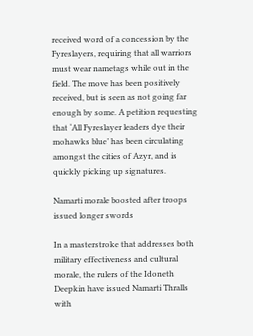received word of a concession by the Fyreslayers, requiring that all warriors must wear nametags while out in the field. The move has been positively received, but is seen as not going far enough by some. A petition requesting that ‘All Fyreslayer leaders dye their mohawks blue’ has been circulating amongst the cities of Azyr, and is quickly picking up signatures.

Namarti morale boosted after troops issued longer swords

In a masterstroke that addresses both military effectiveness and cultural morale, the rulers of the Idoneth Deepkin have issued Namarti Thralls with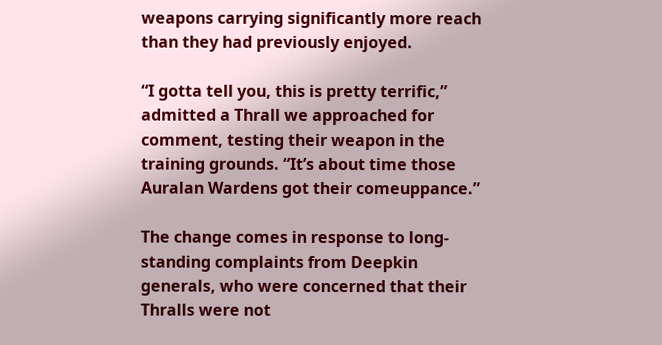weapons carrying significantly more reach than they had previously enjoyed.

“I gotta tell you, this is pretty terrific,” admitted a Thrall we approached for comment, testing their weapon in the training grounds. “It’s about time those Auralan Wardens got their comeuppance.”

The change comes in response to long-standing complaints from Deepkin generals, who were concerned that their Thralls were not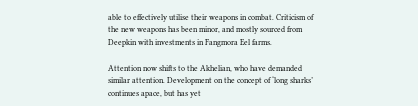able to effectively utilise their weapons in combat. Criticism of the new weapons has been minor, and mostly sourced from Deepkin with investments in Fangmora Eel farms.

Attention now shifts to the Akhelian, who have demanded similar attention. Development on the concept of ‘long sharks’ continues apace, but has yet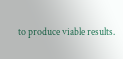to produce viable results.